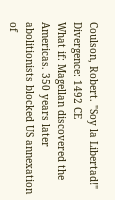Coulson, Robert. "Soy la Libertad!"
Divergence: 1492 CE
What if: Magellan discovered the Americas. 350 years later abolitionists blocked US annexation of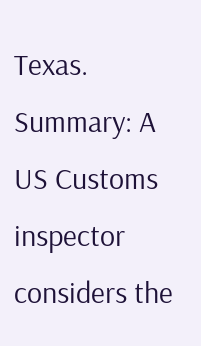Texas.
Summary: A US Customs inspector considers the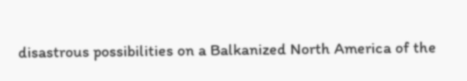disastrous possibilities on a Balkanized North America of the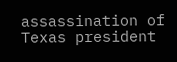assassination of Texas president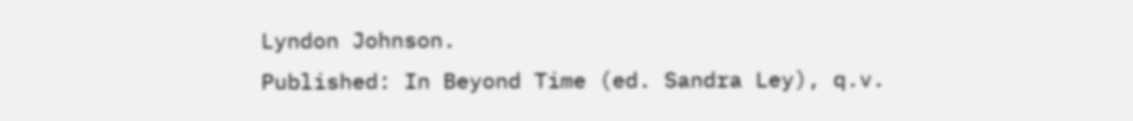Lyndon Johnson.
Published: In Beyond Time (ed. Sandra Ley), q.v.